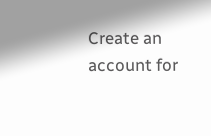Create an account for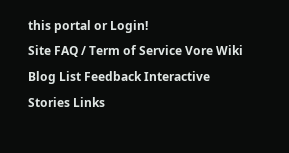this portal or Login!
Site FAQ / Term of Service Vore Wiki Blog List Feedback Interactive Stories Links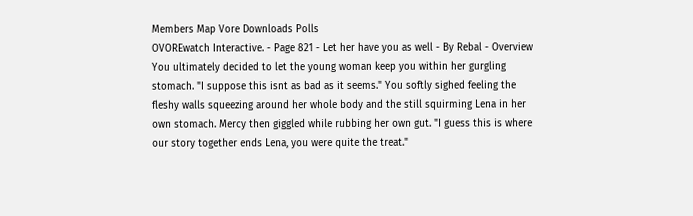Members Map Vore Downloads Polls
OVOREwatch Interactive. - Page 821 - Let her have you as well - By Rebal - Overview
You ultimately decided to let the young woman keep you within her gurgling stomach. "I suppose this isnt as bad as it seems." You softly sighed feeling the fleshy walls squeezing around her whole body and the still squirming Lena in her own stomach. Mercy then giggled while rubbing her own gut. "I guess this is where our story together ends Lena, you were quite the treat."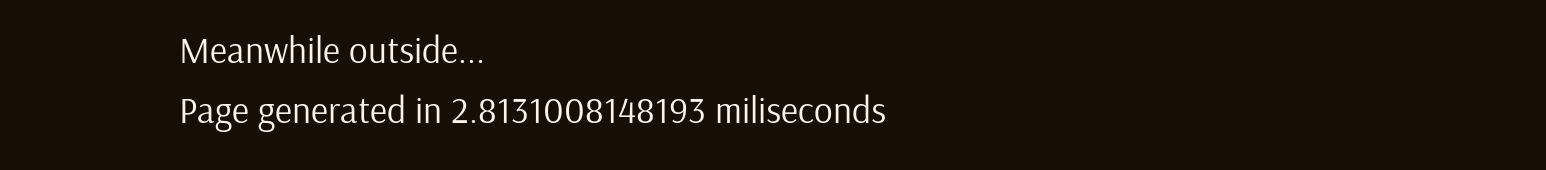Meanwhile outside...
Page generated in 2.8131008148193 miliseconds